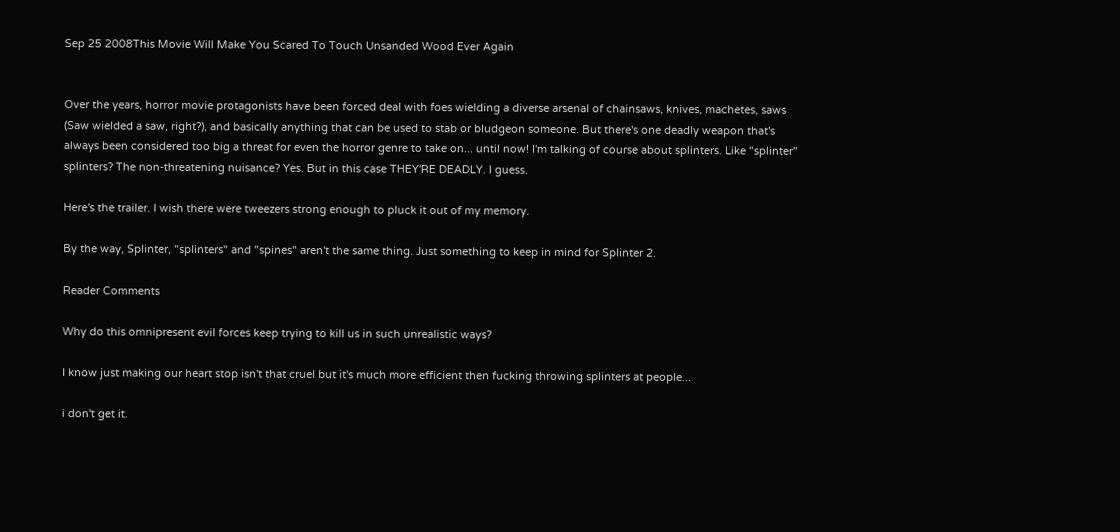Sep 25 2008This Movie Will Make You Scared To Touch Unsanded Wood Ever Again


Over the years, horror movie protagonists have been forced deal with foes wielding a diverse arsenal of chainsaws, knives, machetes, saws (Saw wielded a saw, right?), and basically anything that can be used to stab or bludgeon someone. But there's one deadly weapon that's always been considered too big a threat for even the horror genre to take on... until now! I'm talking of course about splinters. Like "splinter" splinters? The non-threatening nuisance? Yes. But in this case THEY'RE DEADLY. I guess.

Here's the trailer. I wish there were tweezers strong enough to pluck it out of my memory.

By the way, Splinter, "splinters" and "spines" aren't the same thing. Just something to keep in mind for Splinter 2.

Reader Comments

Why do this omnipresent evil forces keep trying to kill us in such unrealistic ways?

I know just making our heart stop isn't that cruel but it's much more efficient then fucking throwing splinters at people...

i don't get it.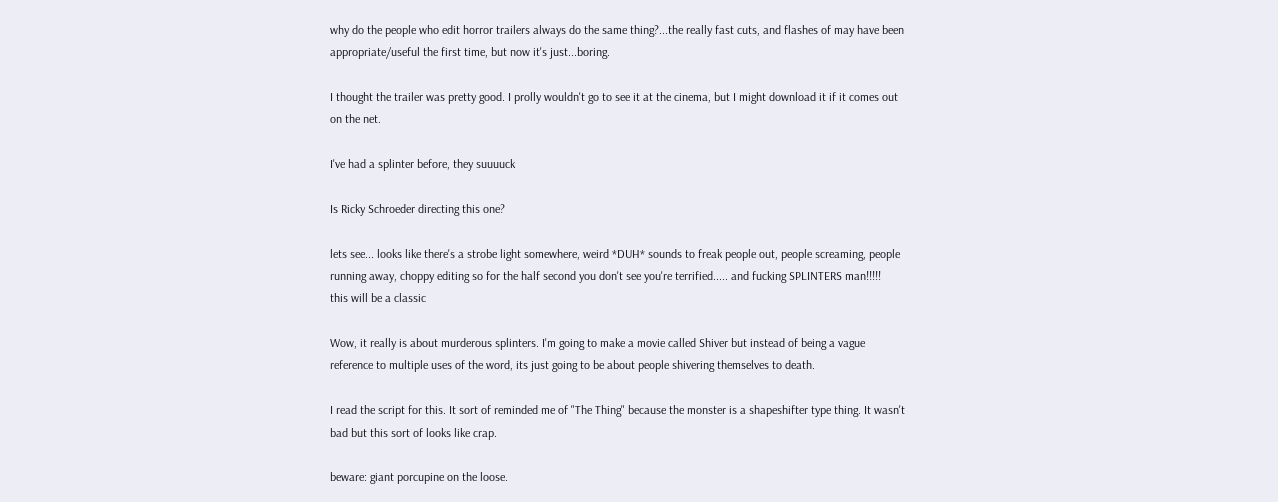why do the people who edit horror trailers always do the same thing?...the really fast cuts, and flashes of may have been appropriate/useful the first time, but now it's just...boring.

I thought the trailer was pretty good. I prolly wouldn't go to see it at the cinema, but I might download it if it comes out on the net.

I've had a splinter before, they suuuuck

Is Ricky Schroeder directing this one?

lets see... looks like there's a strobe light somewhere, weird *DUH* sounds to freak people out, people screaming, people running away, choppy editing so for the half second you don't see you're terrified..... and fucking SPLINTERS man!!!!!
this will be a classic

Wow, it really is about murderous splinters. I'm going to make a movie called Shiver but instead of being a vague reference to multiple uses of the word, its just going to be about people shivering themselves to death.

I read the script for this. It sort of reminded me of "The Thing" because the monster is a shapeshifter type thing. It wasn't bad but this sort of looks like crap.

beware: giant porcupine on the loose.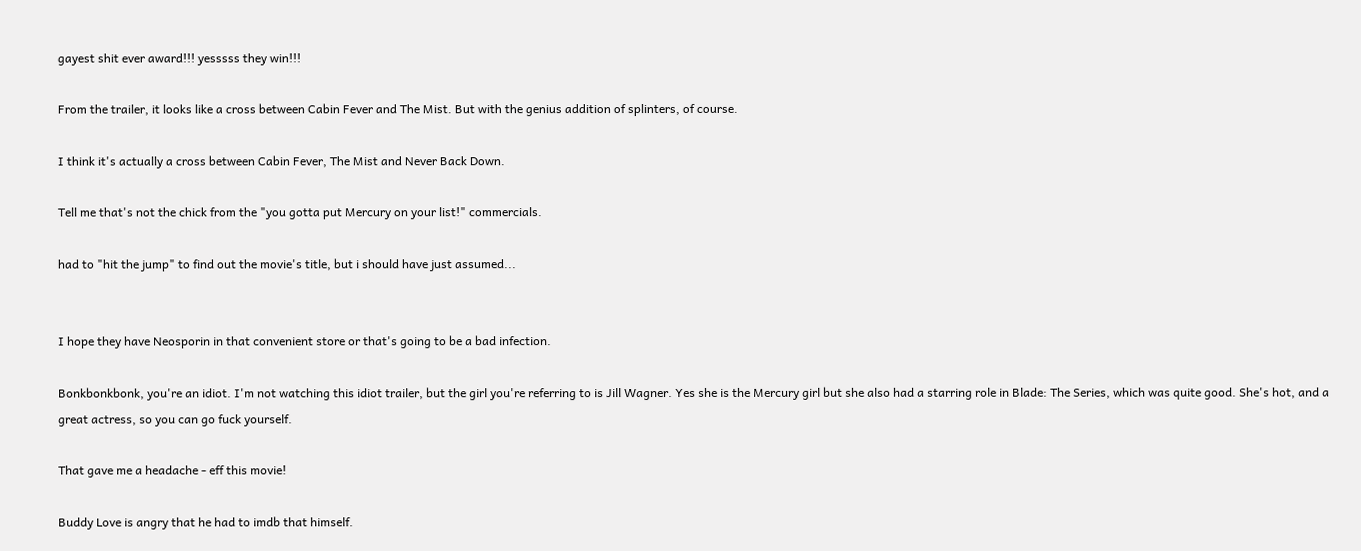gayest shit ever award!!! yesssss they win!!!

From the trailer, it looks like a cross between Cabin Fever and The Mist. But with the genius addition of splinters, of course.

I think it's actually a cross between Cabin Fever, The Mist and Never Back Down.

Tell me that's not the chick from the "you gotta put Mercury on your list!" commercials.

had to "hit the jump" to find out the movie's title, but i should have just assumed...


I hope they have Neosporin in that convenient store or that's going to be a bad infection.

Bonkbonkbonk, you're an idiot. I'm not watching this idiot trailer, but the girl you're referring to is Jill Wagner. Yes she is the Mercury girl but she also had a starring role in Blade: The Series, which was quite good. She's hot, and a great actress, so you can go fuck yourself.

That gave me a headache - eff this movie!

Buddy Love is angry that he had to imdb that himself.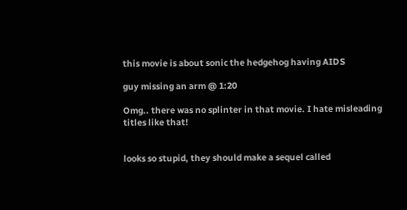this movie is about sonic the hedgehog having AIDS

guy missing an arm @ 1:20

Omg.. there was no splinter in that movie. I hate misleading titles like that!


looks so stupid, they should make a sequel called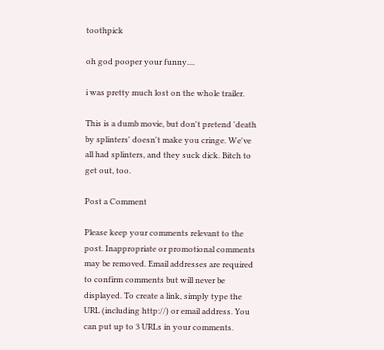toothpick

oh god pooper your funny....

i was pretty much lost on the whole trailer.

This is a dumb movie, but don't pretend 'death by splinters' doesn't make you cringe. We've all had splinters, and they suck dick. Bitch to get out, too.

Post a Comment

Please keep your comments relevant to the post. Inappropriate or promotional comments may be removed. Email addresses are required to confirm comments but will never be displayed. To create a link, simply type the URL (including http://) or email address. You can put up to 3 URLs in your comments.